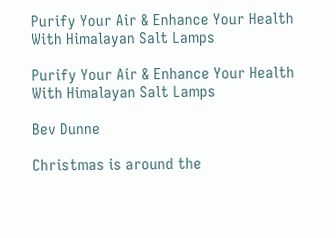Purify Your Air & Enhance Your Health With Himalayan Salt Lamps

Purify Your Air & Enhance Your Health With Himalayan Salt Lamps

Bev Dunne

Christmas is around the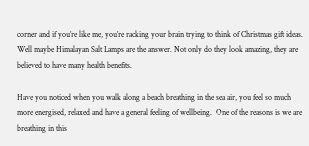corner and if you’re like me, you’re racking your brain trying to think of Christmas gift ideas. Well maybe Himalayan Salt Lamps are the answer. Not only do they look amazing, they are believed to have many health benefits.

Have you noticed when you walk along a beach breathing in the sea air, you feel so much more energised, relaxed and have a general feeling of wellbeing.  One of the reasons is we are breathing in this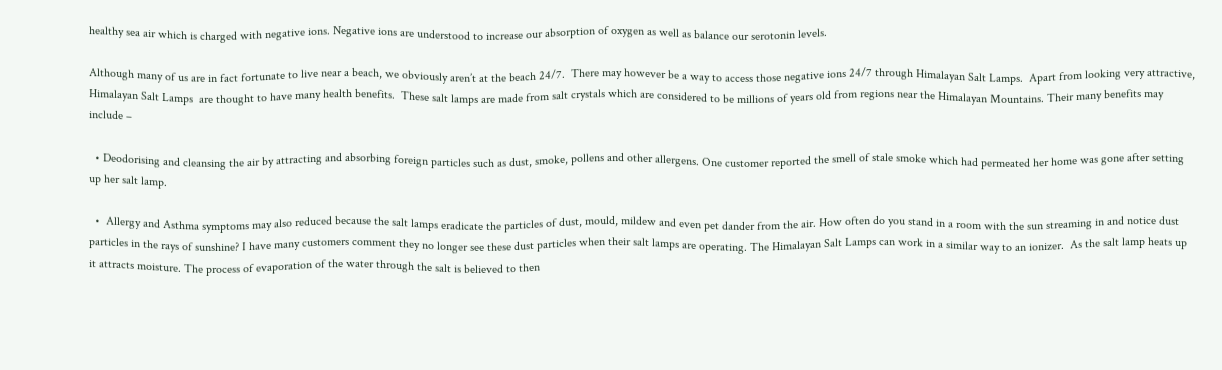healthy sea air which is charged with negative ions. Negative ions are understood to increase our absorption of oxygen as well as balance our serotonin levels.

Although many of us are in fact fortunate to live near a beach, we obviously aren’t at the beach 24/7.  There may however be a way to access those negative ions 24/7 through Himalayan Salt Lamps.  Apart from looking very attractive, Himalayan Salt Lamps  are thought to have many health benefits.  These salt lamps are made from salt crystals which are considered to be millions of years old from regions near the Himalayan Mountains. Their many benefits may include –

  • Deodorising and cleansing the air by attracting and absorbing foreign particles such as dust, smoke, pollens and other allergens. One customer reported the smell of stale smoke which had permeated her home was gone after setting up her salt lamp.

  •  Allergy and Asthma symptoms may also reduced because the salt lamps eradicate the particles of dust, mould, mildew and even pet dander from the air. How often do you stand in a room with the sun streaming in and notice dust particles in the rays of sunshine? I have many customers comment they no longer see these dust particles when their salt lamps are operating. The Himalayan Salt Lamps can work in a similar way to an ionizer.  As the salt lamp heats up it attracts moisture. The process of evaporation of the water through the salt is believed to then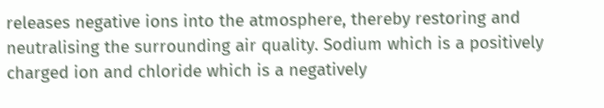releases negative ions into the atmosphere, thereby restoring and neutralising the surrounding air quality. Sodium which is a positively charged ion and chloride which is a negatively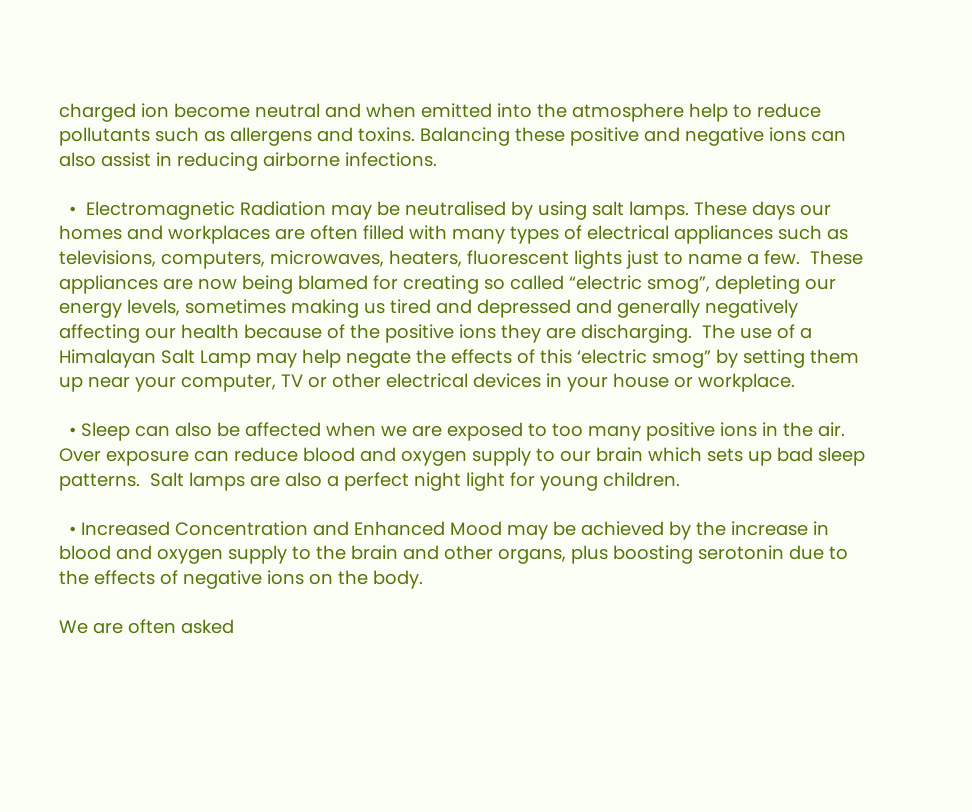charged ion become neutral and when emitted into the atmosphere help to reduce pollutants such as allergens and toxins. Balancing these positive and negative ions can also assist in reducing airborne infections.

  •  Electromagnetic Radiation may be neutralised by using salt lamps. These days our homes and workplaces are often filled with many types of electrical appliances such as televisions, computers, microwaves, heaters, fluorescent lights just to name a few.  These appliances are now being blamed for creating so called “electric smog”, depleting our energy levels, sometimes making us tired and depressed and generally negatively affecting our health because of the positive ions they are discharging.  The use of a Himalayan Salt Lamp may help negate the effects of this ‘electric smog” by setting them up near your computer, TV or other electrical devices in your house or workplace.

  • Sleep can also be affected when we are exposed to too many positive ions in the air.  Over exposure can reduce blood and oxygen supply to our brain which sets up bad sleep patterns.  Salt lamps are also a perfect night light for young children.

  • Increased Concentration and Enhanced Mood may be achieved by the increase in blood and oxygen supply to the brain and other organs, plus boosting serotonin due to the effects of negative ions on the body.

We are often asked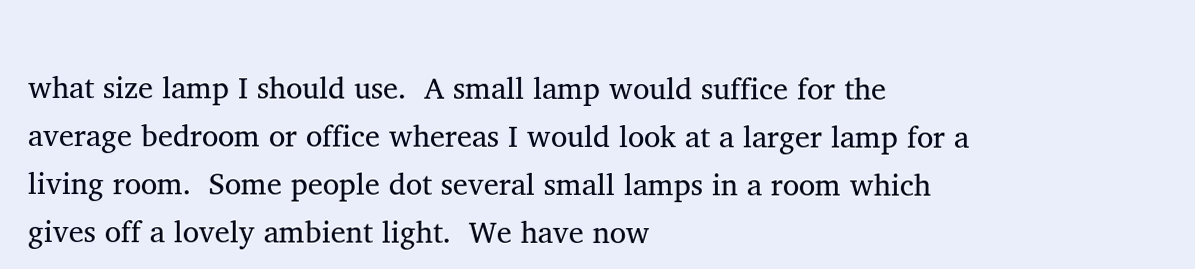what size lamp I should use.  A small lamp would suffice for the average bedroom or office whereas I would look at a larger lamp for a living room.  Some people dot several small lamps in a room which gives off a lovely ambient light.  We have now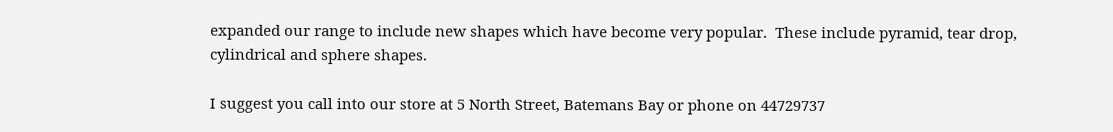expanded our range to include new shapes which have become very popular.  These include pyramid, tear drop, cylindrical and sphere shapes.

I suggest you call into our store at 5 North Street, Batemans Bay or phone on 44729737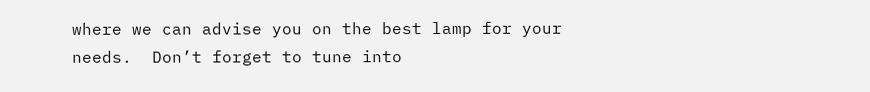where we can advise you on the best lamp for your needs.  Don’t forget to tune into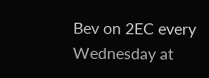Bev on 2EC every Wednesday at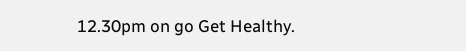12.30pm on go Get Healthy.